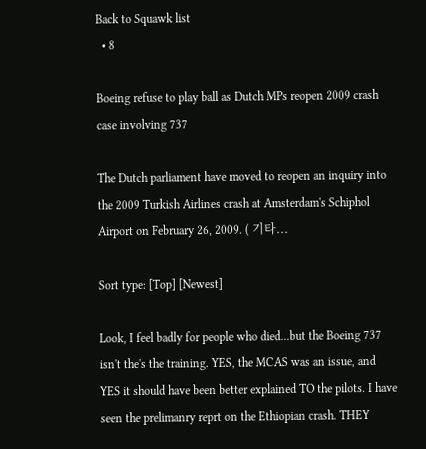Back to Squawk list
  • 8

Boeing refuse to play ball as Dutch MPs reopen 2009 crash case involving 737

The Dutch parliament have moved to reopen an inquiry into the 2009 Turkish Airlines crash at Amsterdam's Schiphol Airport on February 26, 2009. ( 기타...

Sort type: [Top] [Newest]

Look, I feel badly for people who died...but the Boeing 737 isn't the's the training. YES, the MCAS was an issue, and YES it should have been better explained TO the pilots. I have seen the prelimanry reprt on the Ethiopian crash. THEY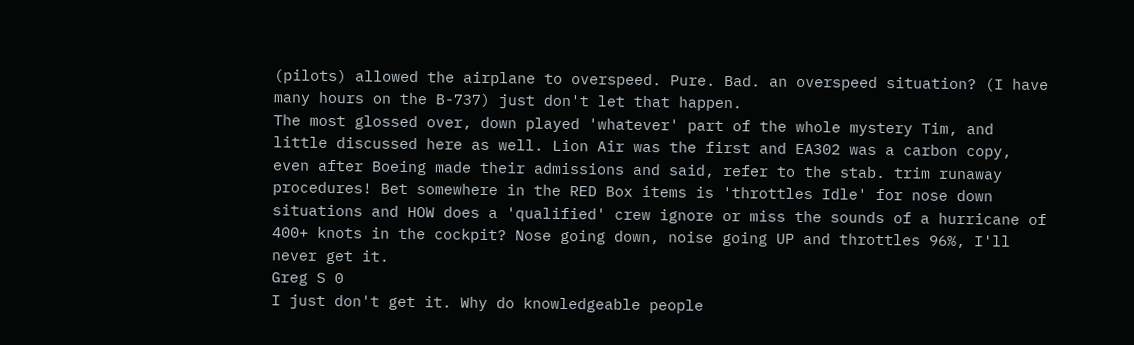(pilots) allowed the airplane to overspeed. Pure. Bad. an overspeed situation? (I have many hours on the B-737) just don't let that happen.
The most glossed over, down played 'whatever' part of the whole mystery Tim, and little discussed here as well. Lion Air was the first and EA302 was a carbon copy, even after Boeing made their admissions and said, refer to the stab. trim runaway procedures! Bet somewhere in the RED Box items is 'throttles Idle' for nose down situations and HOW does a 'qualified' crew ignore or miss the sounds of a hurricane of 400+ knots in the cockpit? Nose going down, noise going UP and throttles 96%, I'll never get it.
Greg S 0
I just don't get it. Why do knowledgeable people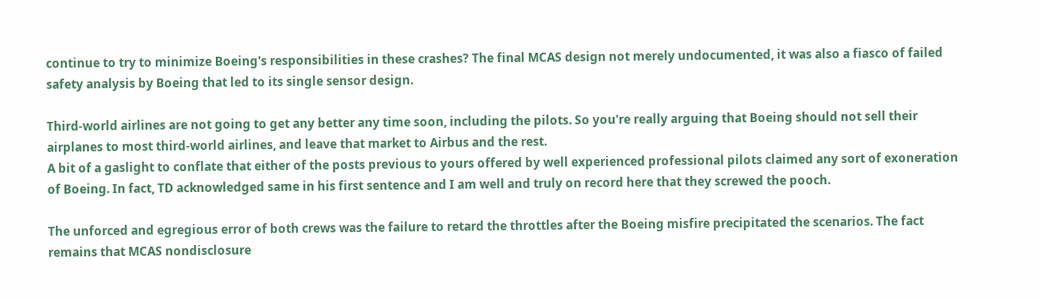continue to try to minimize Boeing's responsibilities in these crashes? The final MCAS design not merely undocumented, it was also a fiasco of failed safety analysis by Boeing that led to its single sensor design.

Third-world airlines are not going to get any better any time soon, including the pilots. So you're really arguing that Boeing should not sell their airplanes to most third-world airlines, and leave that market to Airbus and the rest.
A bit of a gaslight to conflate that either of the posts previous to yours offered by well experienced professional pilots claimed any sort of exoneration of Boeing. In fact, TD acknowledged same in his first sentence and I am well and truly on record here that they screwed the pooch.

The unforced and egregious error of both crews was the failure to retard the throttles after the Boeing misfire precipitated the scenarios. The fact remains that MCAS nondisclosure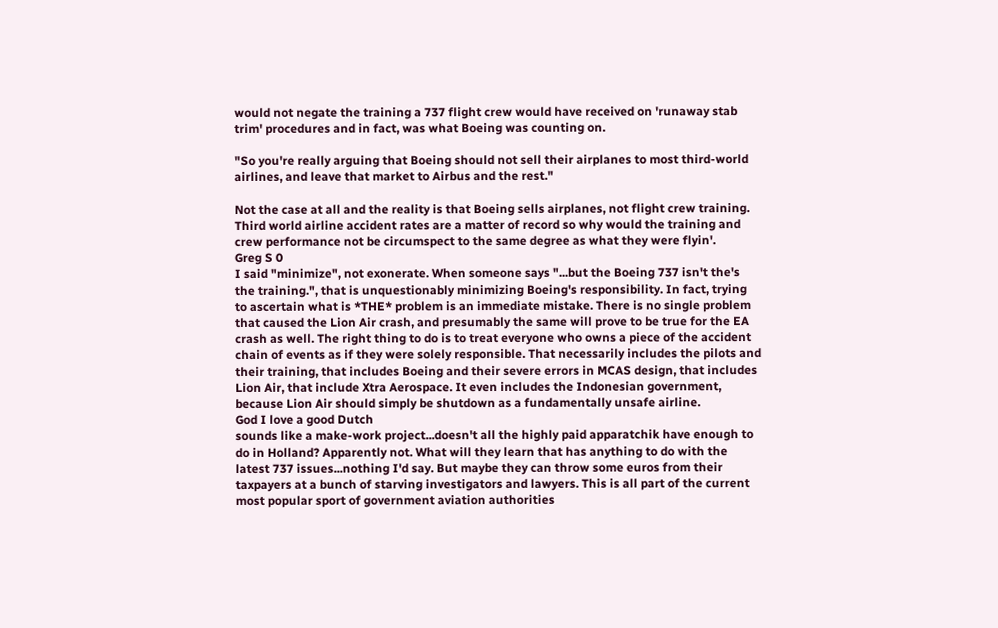would not negate the training a 737 flight crew would have received on 'runaway stab trim' procedures and in fact, was what Boeing was counting on.

"So you're really arguing that Boeing should not sell their airplanes to most third-world airlines, and leave that market to Airbus and the rest."

Not the case at all and the reality is that Boeing sells airplanes, not flight crew training. Third world airline accident rates are a matter of record so why would the training and crew performance not be circumspect to the same degree as what they were flyin'.
Greg S 0
I said "minimize", not exonerate. When someone says "...but the Boeing 737 isn't the's the training.", that is unquestionably minimizing Boeing's responsibility. In fact, trying to ascertain what is *THE* problem is an immediate mistake. There is no single problem that caused the Lion Air crash, and presumably the same will prove to be true for the EA crash as well. The right thing to do is to treat everyone who owns a piece of the accident chain of events as if they were solely responsible. That necessarily includes the pilots and their training, that includes Boeing and their severe errors in MCAS design, that includes Lion Air, that include Xtra Aerospace. It even includes the Indonesian government, because Lion Air should simply be shutdown as a fundamentally unsafe airline.
God I love a good Dutch
sounds like a make-work project...doesn't all the highly paid apparatchik have enough to do in Holland? Apparently not. What will they learn that has anything to do with the latest 737 issues...nothing I'd say. But maybe they can throw some euros from their taxpayers at a bunch of starving investigators and lawyers. This is all part of the current most popular sport of government aviation authorities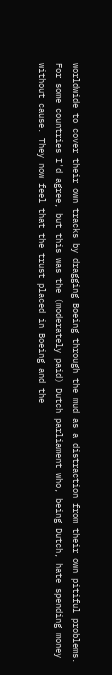worldwide to cover their own tracks by dragging Boeing through the mud as a distraction from their own pitiful problems.
For some countries I'd agree, but this was the (moderately paid) Dutch parliament who, being Dutch, hate spending money without cause. They now feel that the trust placed in Boeing and the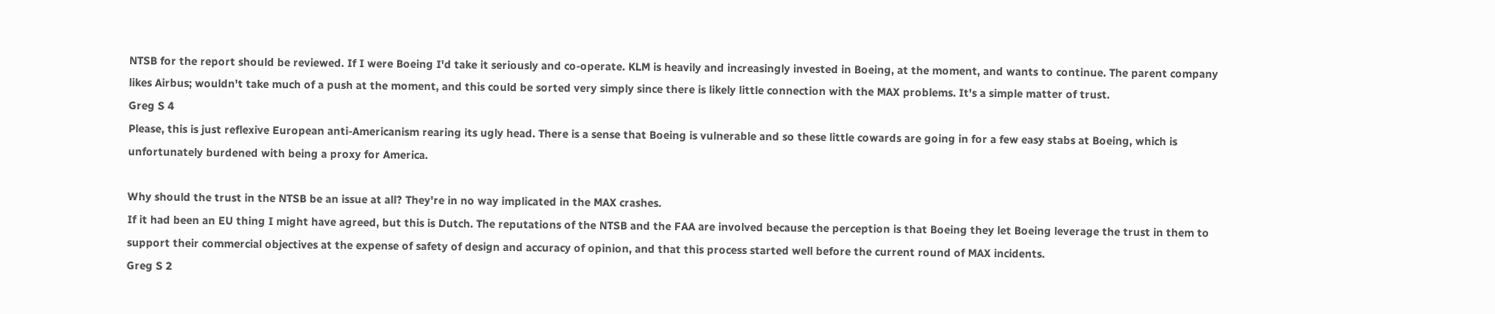NTSB for the report should be reviewed. If I were Boeing I'd take it seriously and co-operate. KLM is heavily and increasingly invested in Boeing, at the moment, and wants to continue. The parent company likes Airbus; wouldn't take much of a push at the moment, and this could be sorted very simply since there is likely little connection with the MAX problems. It's a simple matter of trust.
Greg S 4
Please, this is just reflexive European anti-Americanism rearing its ugly head. There is a sense that Boeing is vulnerable and so these little cowards are going in for a few easy stabs at Boeing, which is unfortunately burdened with being a proxy for America.

Why should the trust in the NTSB be an issue at all? They're in no way implicated in the MAX crashes.
If it had been an EU thing I might have agreed, but this is Dutch. The reputations of the NTSB and the FAA are involved because the perception is that Boeing they let Boeing leverage the trust in them to support their commercial objectives at the expense of safety of design and accuracy of opinion, and that this process started well before the current round of MAX incidents.
Greg S 2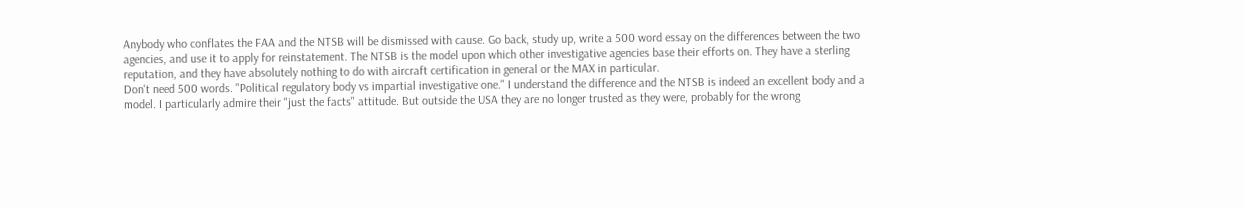Anybody who conflates the FAA and the NTSB will be dismissed with cause. Go back, study up, write a 500 word essay on the differences between the two agencies, and use it to apply for reinstatement. The NTSB is the model upon which other investigative agencies base their efforts on. They have a sterling reputation, and they have absolutely nothing to do with aircraft certification in general or the MAX in particular.
Don't need 500 words. "Political regulatory body vs impartial investigative one." I understand the difference and the NTSB is indeed an excellent body and a model. I particularly admire their "just the facts" attitude. But outside the USA they are no longer trusted as they were, probably for the wrong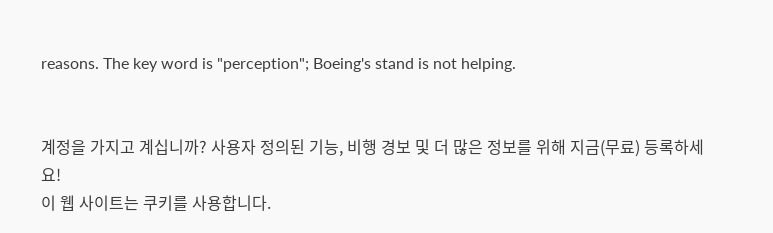reasons. The key word is "perception"; Boeing's stand is not helping.


계정을 가지고 계십니까? 사용자 정의된 기능, 비행 경보 및 더 많은 정보를 위해 지금(무료) 등록하세요!
이 웹 사이트는 쿠키를 사용합니다.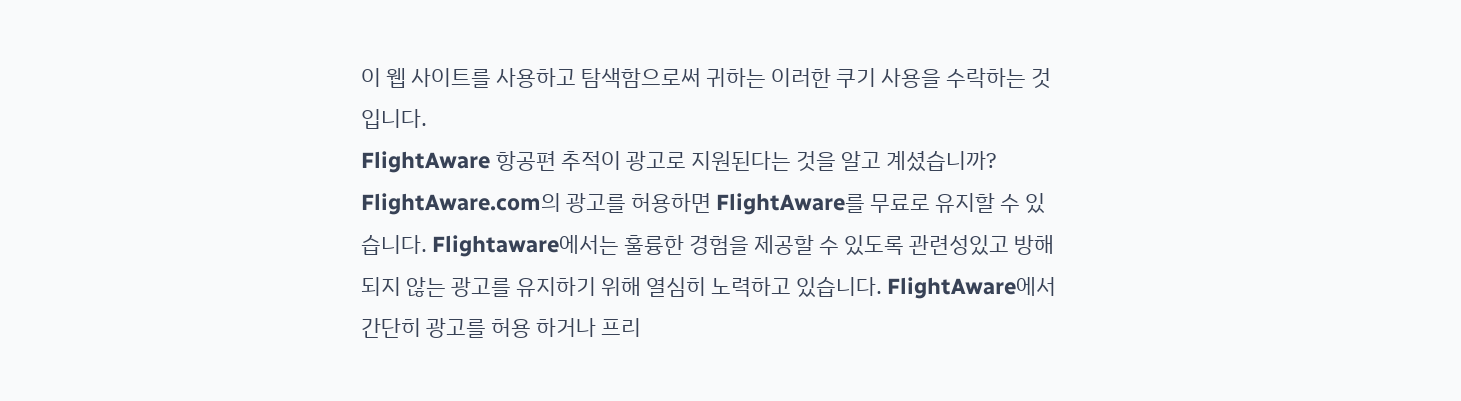이 웹 사이트를 사용하고 탐색함으로써 귀하는 이러한 쿠기 사용을 수락하는 것입니다.
FlightAware 항공편 추적이 광고로 지원된다는 것을 알고 계셨습니까?
FlightAware.com의 광고를 허용하면 FlightAware를 무료로 유지할 수 있습니다. Flightaware에서는 훌륭한 경험을 제공할 수 있도록 관련성있고 방해되지 않는 광고를 유지하기 위해 열심히 노력하고 있습니다. FlightAware에서 간단히 광고를 허용 하거나 프리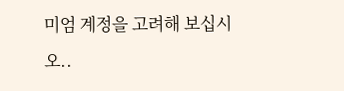미엄 계정을 고려해 보십시오..